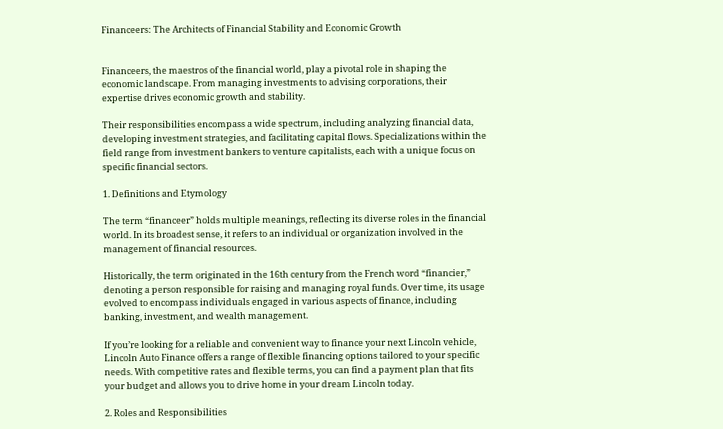Financeers: The Architects of Financial Stability and Economic Growth


Financeers, the maestros of the financial world, play a pivotal role in shaping the economic landscape. From managing investments to advising corporations, their expertise drives economic growth and stability.

Their responsibilities encompass a wide spectrum, including analyzing financial data, developing investment strategies, and facilitating capital flows. Specializations within the field range from investment bankers to venture capitalists, each with a unique focus on specific financial sectors.

1. Definitions and Etymology

The term “financeer” holds multiple meanings, reflecting its diverse roles in the financial world. In its broadest sense, it refers to an individual or organization involved in the management of financial resources.

Historically, the term originated in the 16th century from the French word “financier,” denoting a person responsible for raising and managing royal funds. Over time, its usage evolved to encompass individuals engaged in various aspects of finance, including banking, investment, and wealth management.

If you’re looking for a reliable and convenient way to finance your next Lincoln vehicle, Lincoln Auto Finance offers a range of flexible financing options tailored to your specific needs. With competitive rates and flexible terms, you can find a payment plan that fits your budget and allows you to drive home in your dream Lincoln today.

2. Roles and Responsibilities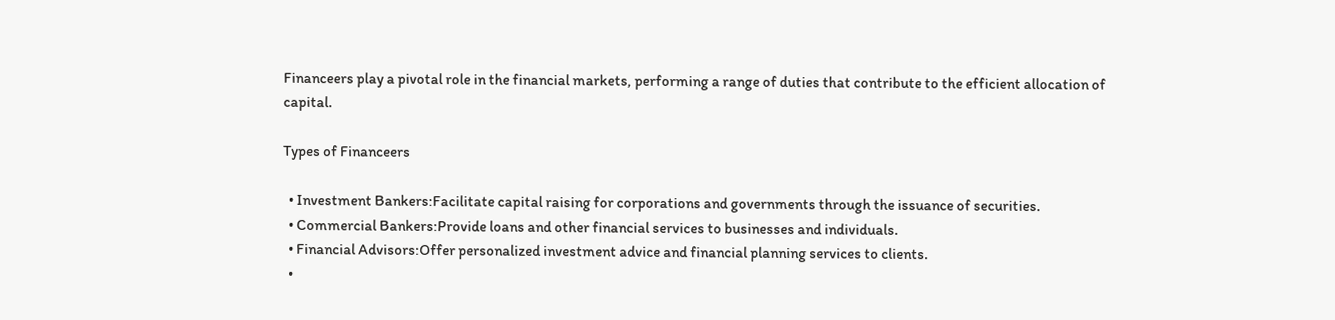Financeers play a pivotal role in the financial markets, performing a range of duties that contribute to the efficient allocation of capital.

Types of Financeers

  • Investment Bankers:Facilitate capital raising for corporations and governments through the issuance of securities.
  • Commercial Bankers:Provide loans and other financial services to businesses and individuals.
  • Financial Advisors:Offer personalized investment advice and financial planning services to clients.
  •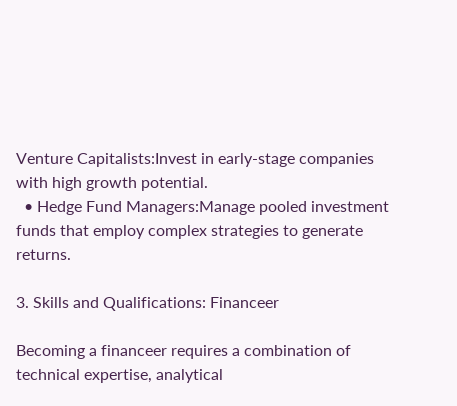Venture Capitalists:Invest in early-stage companies with high growth potential.
  • Hedge Fund Managers:Manage pooled investment funds that employ complex strategies to generate returns.

3. Skills and Qualifications: Financeer

Becoming a financeer requires a combination of technical expertise, analytical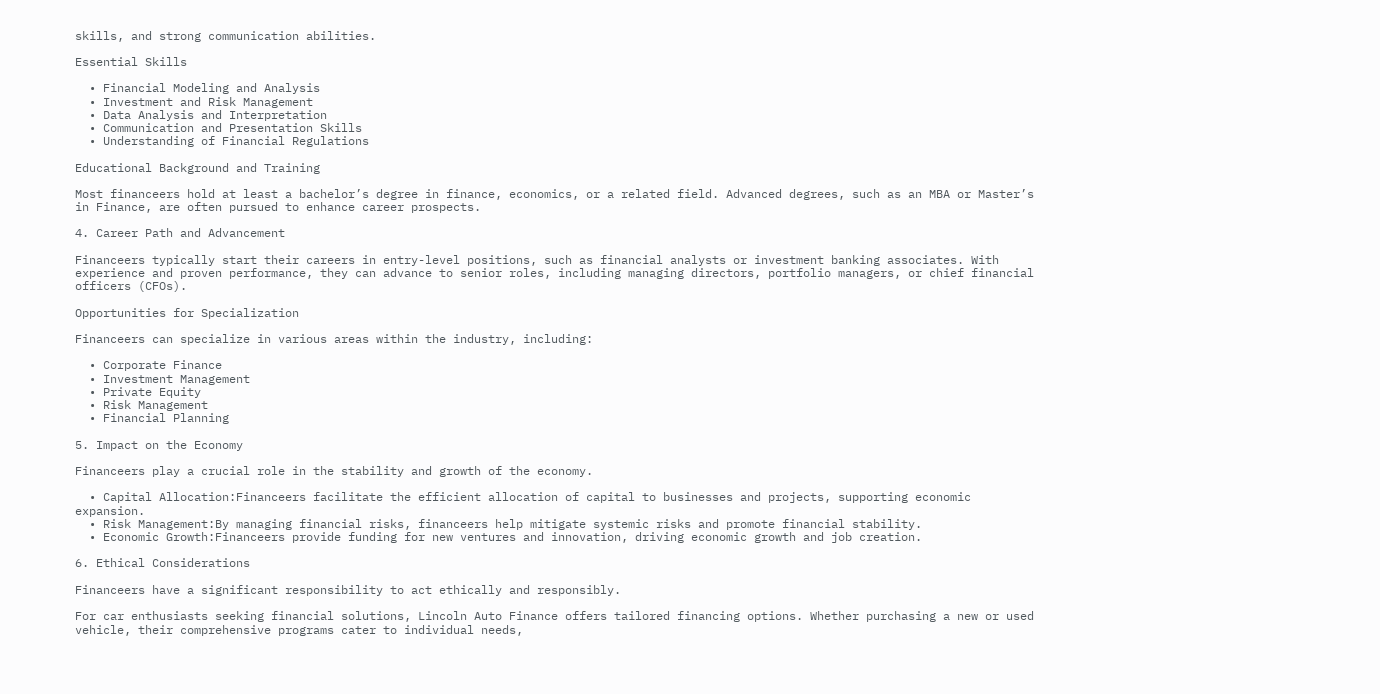skills, and strong communication abilities.

Essential Skills

  • Financial Modeling and Analysis
  • Investment and Risk Management
  • Data Analysis and Interpretation
  • Communication and Presentation Skills
  • Understanding of Financial Regulations

Educational Background and Training

Most financeers hold at least a bachelor’s degree in finance, economics, or a related field. Advanced degrees, such as an MBA or Master’s in Finance, are often pursued to enhance career prospects.

4. Career Path and Advancement

Financeers typically start their careers in entry-level positions, such as financial analysts or investment banking associates. With experience and proven performance, they can advance to senior roles, including managing directors, portfolio managers, or chief financial officers (CFOs).

Opportunities for Specialization

Financeers can specialize in various areas within the industry, including:

  • Corporate Finance
  • Investment Management
  • Private Equity
  • Risk Management
  • Financial Planning

5. Impact on the Economy

Financeers play a crucial role in the stability and growth of the economy.

  • Capital Allocation:Financeers facilitate the efficient allocation of capital to businesses and projects, supporting economic expansion.
  • Risk Management:By managing financial risks, financeers help mitigate systemic risks and promote financial stability.
  • Economic Growth:Financeers provide funding for new ventures and innovation, driving economic growth and job creation.

6. Ethical Considerations

Financeers have a significant responsibility to act ethically and responsibly.

For car enthusiasts seeking financial solutions, Lincoln Auto Finance offers tailored financing options. Whether purchasing a new or used vehicle, their comprehensive programs cater to individual needs,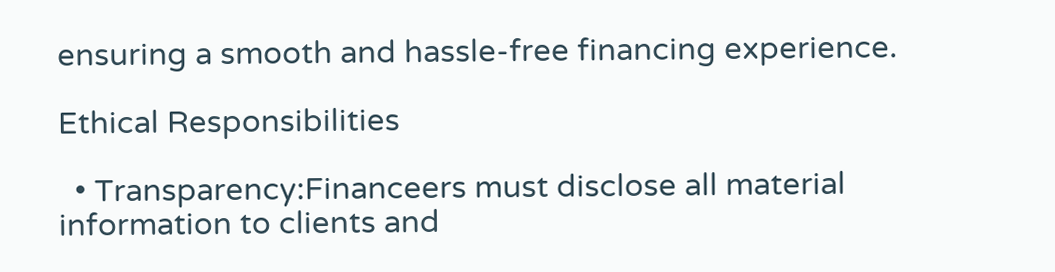ensuring a smooth and hassle-free financing experience.

Ethical Responsibilities

  • Transparency:Financeers must disclose all material information to clients and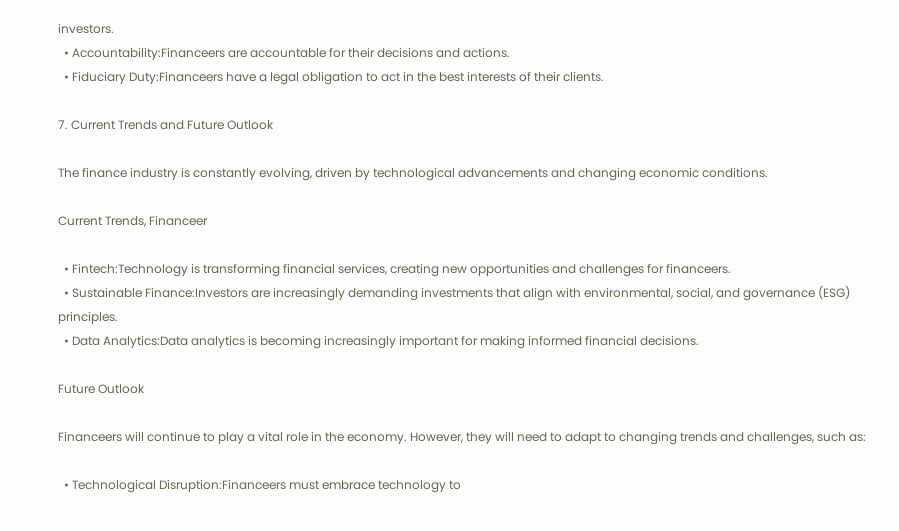investors.
  • Accountability:Financeers are accountable for their decisions and actions.
  • Fiduciary Duty:Financeers have a legal obligation to act in the best interests of their clients.

7. Current Trends and Future Outlook

The finance industry is constantly evolving, driven by technological advancements and changing economic conditions.

Current Trends, Financeer

  • Fintech:Technology is transforming financial services, creating new opportunities and challenges for financeers.
  • Sustainable Finance:Investors are increasingly demanding investments that align with environmental, social, and governance (ESG) principles.
  • Data Analytics:Data analytics is becoming increasingly important for making informed financial decisions.

Future Outlook

Financeers will continue to play a vital role in the economy. However, they will need to adapt to changing trends and challenges, such as:

  • Technological Disruption:Financeers must embrace technology to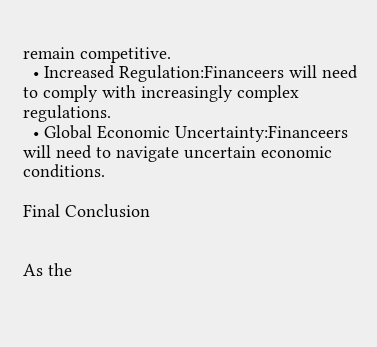remain competitive.
  • Increased Regulation:Financeers will need to comply with increasingly complex regulations.
  • Global Economic Uncertainty:Financeers will need to navigate uncertain economic conditions.

Final Conclusion


As the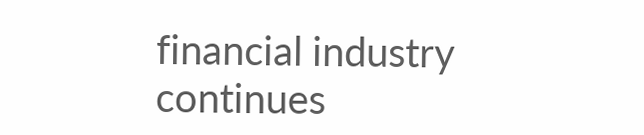financial industry continues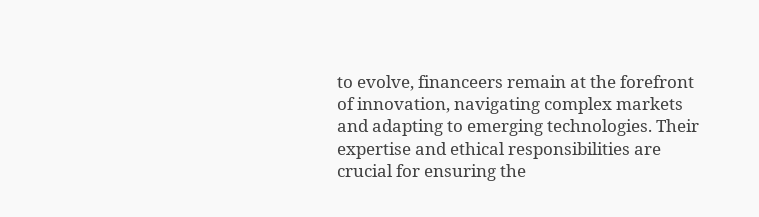to evolve, financeers remain at the forefront of innovation, navigating complex markets and adapting to emerging technologies. Their expertise and ethical responsibilities are crucial for ensuring the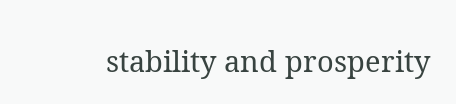stability and prosperity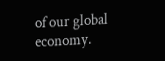of our global economy.